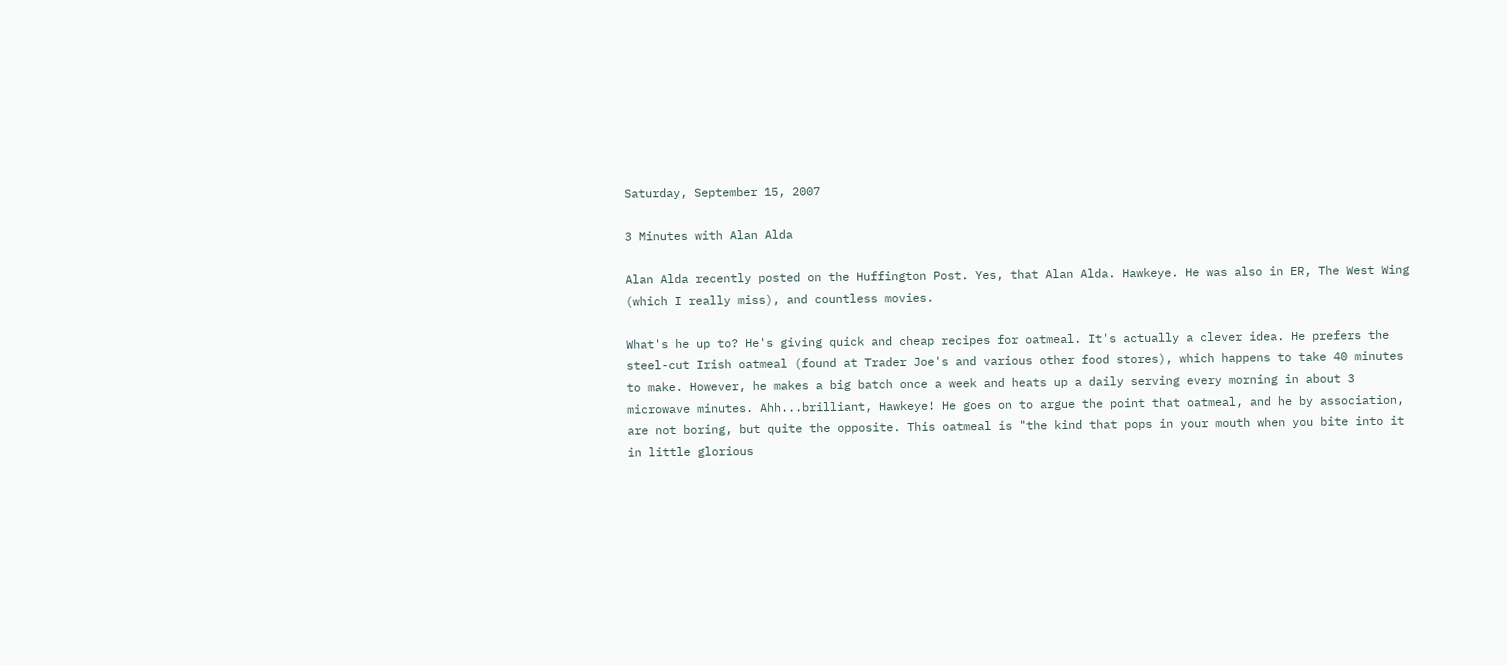Saturday, September 15, 2007

3 Minutes with Alan Alda

Alan Alda recently posted on the Huffington Post. Yes, that Alan Alda. Hawkeye. He was also in ER, The West Wing (which I really miss), and countless movies.

What's he up to? He's giving quick and cheap recipes for oatmeal. It's actually a clever idea. He prefers the steel-cut Irish oatmeal (found at Trader Joe's and various other food stores), which happens to take 40 minutes to make. However, he makes a big batch once a week and heats up a daily serving every morning in about 3 microwave minutes. Ahh...brilliant, Hawkeye! He goes on to argue the point that oatmeal, and he by association, are not boring, but quite the opposite. This oatmeal is "the kind that pops in your mouth when you bite into it in little glorious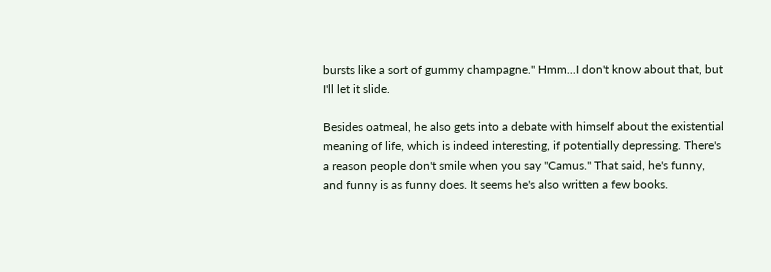bursts like a sort of gummy champagne." Hmm...I don't know about that, but I'll let it slide.

Besides oatmeal, he also gets into a debate with himself about the existential meaning of life, which is indeed interesting, if potentially depressing. There's a reason people don't smile when you say "Camus." That said, he's funny, and funny is as funny does. It seems he's also written a few books.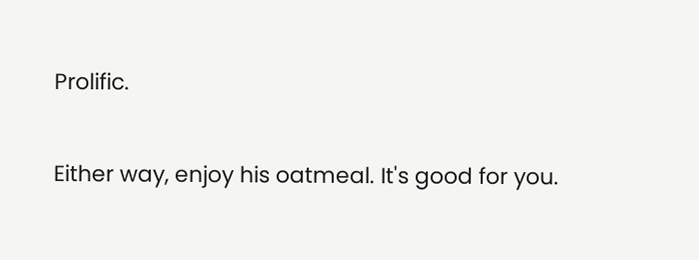Prolific.

Either way, enjoy his oatmeal. It's good for you.